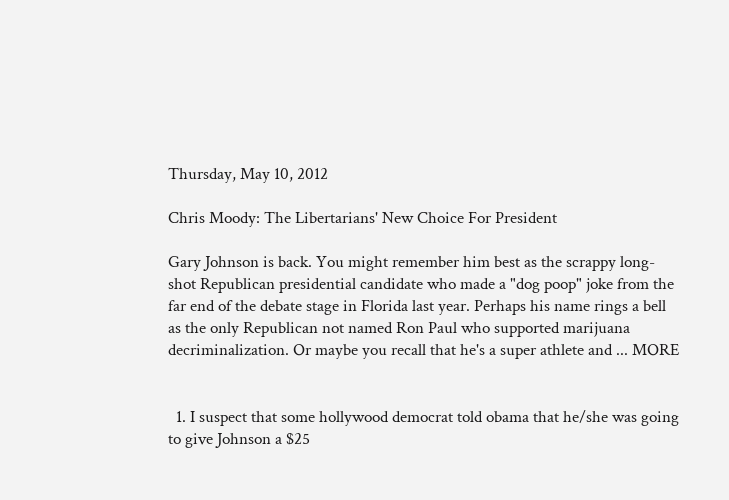Thursday, May 10, 2012

Chris Moody: The Libertarians' New Choice For President

Gary Johnson is back. You might remember him best as the scrappy long-shot Republican presidential candidate who made a "dog poop" joke from the far end of the debate stage in Florida last year. Perhaps his name rings a bell as the only Republican not named Ron Paul who supported marijuana decriminalization. Or maybe you recall that he's a super athlete and ... MORE


  1. I suspect that some hollywood democrat told obama that he/she was going to give Johnson a $25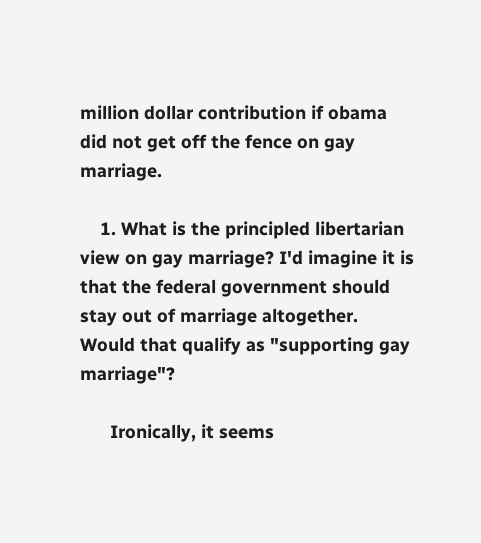million dollar contribution if obama did not get off the fence on gay marriage.

    1. What is the principled libertarian view on gay marriage? I'd imagine it is that the federal government should stay out of marriage altogether. Would that qualify as "supporting gay marriage"?

      Ironically, it seems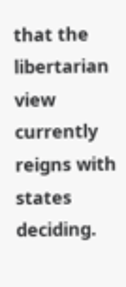that the libertarian view currently reigns with states deciding.